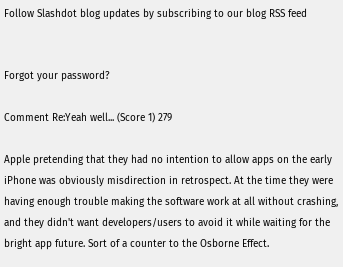Follow Slashdot blog updates by subscribing to our blog RSS feed


Forgot your password?

Comment Re:Yeah well... (Score 1) 279

Apple pretending that they had no intention to allow apps on the early iPhone was obviously misdirection in retrospect. At the time they were having enough trouble making the software work at all without crashing, and they didn't want developers/users to avoid it while waiting for the bright app future. Sort of a counter to the Osborne Effect.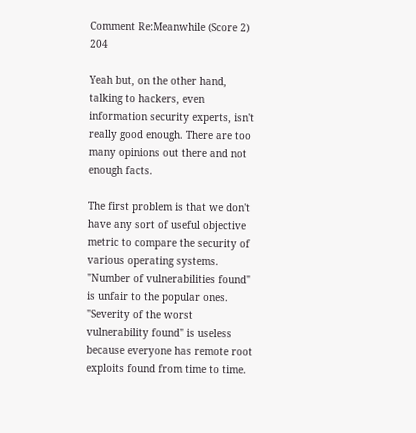Comment Re:Meanwhile (Score 2) 204

Yeah but, on the other hand, talking to hackers, even information security experts, isn't really good enough. There are too many opinions out there and not enough facts.

The first problem is that we don't have any sort of useful objective metric to compare the security of various operating systems. "Number of vulnerabilities found" is unfair to the popular ones. "Severity of the worst vulnerability found" is useless because everyone has remote root exploits found from time to time.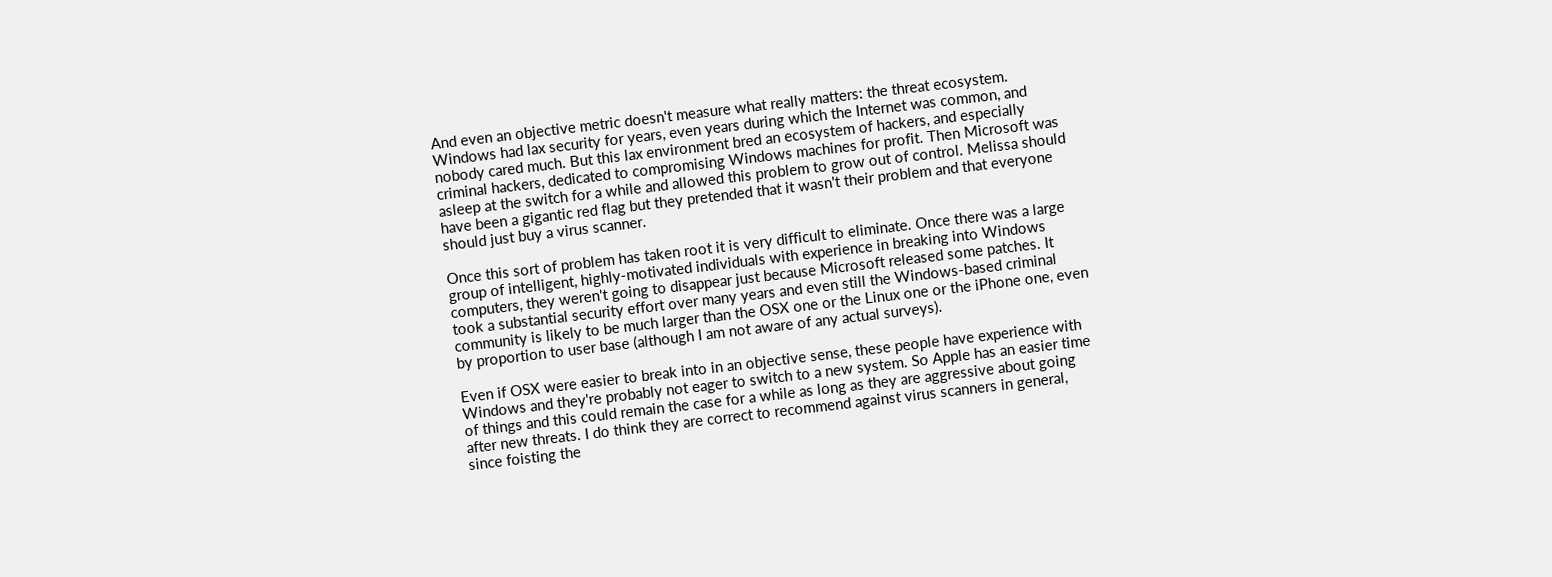And even an objective metric doesn't measure what really matters: the threat ecosystem. Windows had lax security for years, even years during which the Internet was common, and nobody cared much. But this lax environment bred an ecosystem of hackers, and especially criminal hackers, dedicated to compromising Windows machines for profit. Then Microsoft was asleep at the switch for a while and allowed this problem to grow out of control. Melissa should have been a gigantic red flag but they pretended that it wasn't their problem and that everyone should just buy a virus scanner.

Once this sort of problem has taken root it is very difficult to eliminate. Once there was a large group of intelligent, highly-motivated individuals with experience in breaking into Windows computers, they weren't going to disappear just because Microsoft released some patches. It took a substantial security effort over many years and even still the Windows-based criminal community is likely to be much larger than the OSX one or the Linux one or the iPhone one, even by proportion to user base (although I am not aware of any actual surveys).

Even if OSX were easier to break into in an objective sense, these people have experience with Windows and they're probably not eager to switch to a new system. So Apple has an easier time of things and this could remain the case for a while as long as they are aggressive about going after new threats. I do think they are correct to recommend against virus scanners in general, since foisting the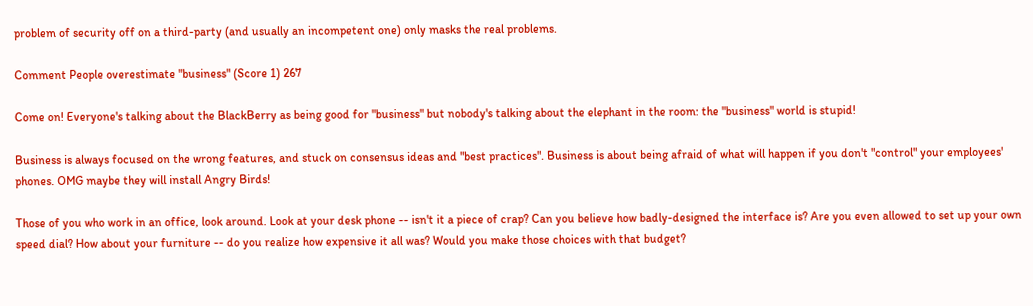problem of security off on a third-party (and usually an incompetent one) only masks the real problems.

Comment People overestimate "business" (Score 1) 267

Come on! Everyone's talking about the BlackBerry as being good for "business" but nobody's talking about the elephant in the room: the "business" world is stupid!

Business is always focused on the wrong features, and stuck on consensus ideas and "best practices". Business is about being afraid of what will happen if you don't "control" your employees' phones. OMG maybe they will install Angry Birds!

Those of you who work in an office, look around. Look at your desk phone -- isn't it a piece of crap? Can you believe how badly-designed the interface is? Are you even allowed to set up your own speed dial? How about your furniture -- do you realize how expensive it all was? Would you make those choices with that budget?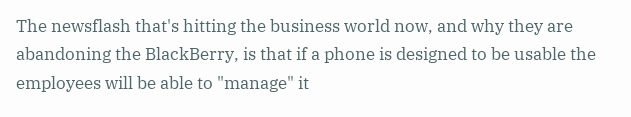The newsflash that's hitting the business world now, and why they are abandoning the BlackBerry, is that if a phone is designed to be usable the employees will be able to "manage" it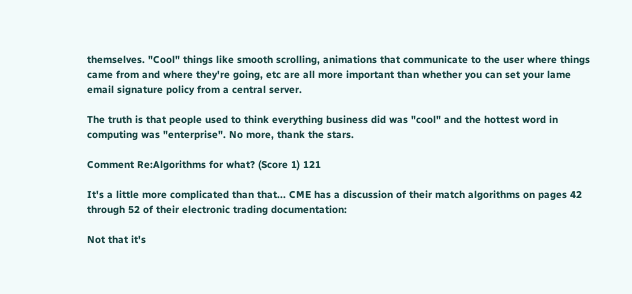themselves. "Cool" things like smooth scrolling, animations that communicate to the user where things came from and where they're going, etc are all more important than whether you can set your lame email signature policy from a central server.

The truth is that people used to think everything business did was "cool" and the hottest word in computing was "enterprise". No more, thank the stars.

Comment Re:Algorithms for what? (Score 1) 121

It's a little more complicated than that... CME has a discussion of their match algorithms on pages 42 through 52 of their electronic trading documentation:

Not that it's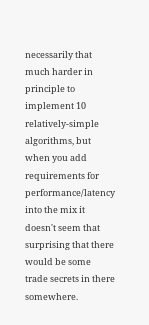necessarily that much harder in principle to implement 10 relatively-simple algorithms, but when you add requirements for performance/latency into the mix it doesn't seem that surprising that there would be some trade secrets in there somewhere.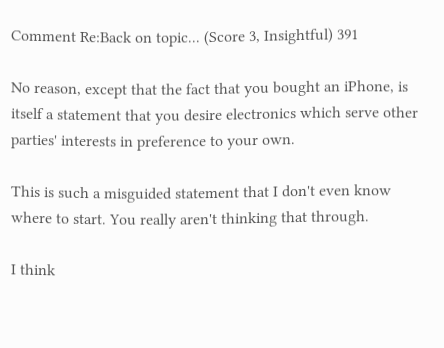Comment Re:Back on topic... (Score 3, Insightful) 391

No reason, except that the fact that you bought an iPhone, is itself a statement that you desire electronics which serve other parties' interests in preference to your own.

This is such a misguided statement that I don't even know where to start. You really aren't thinking that through.

I think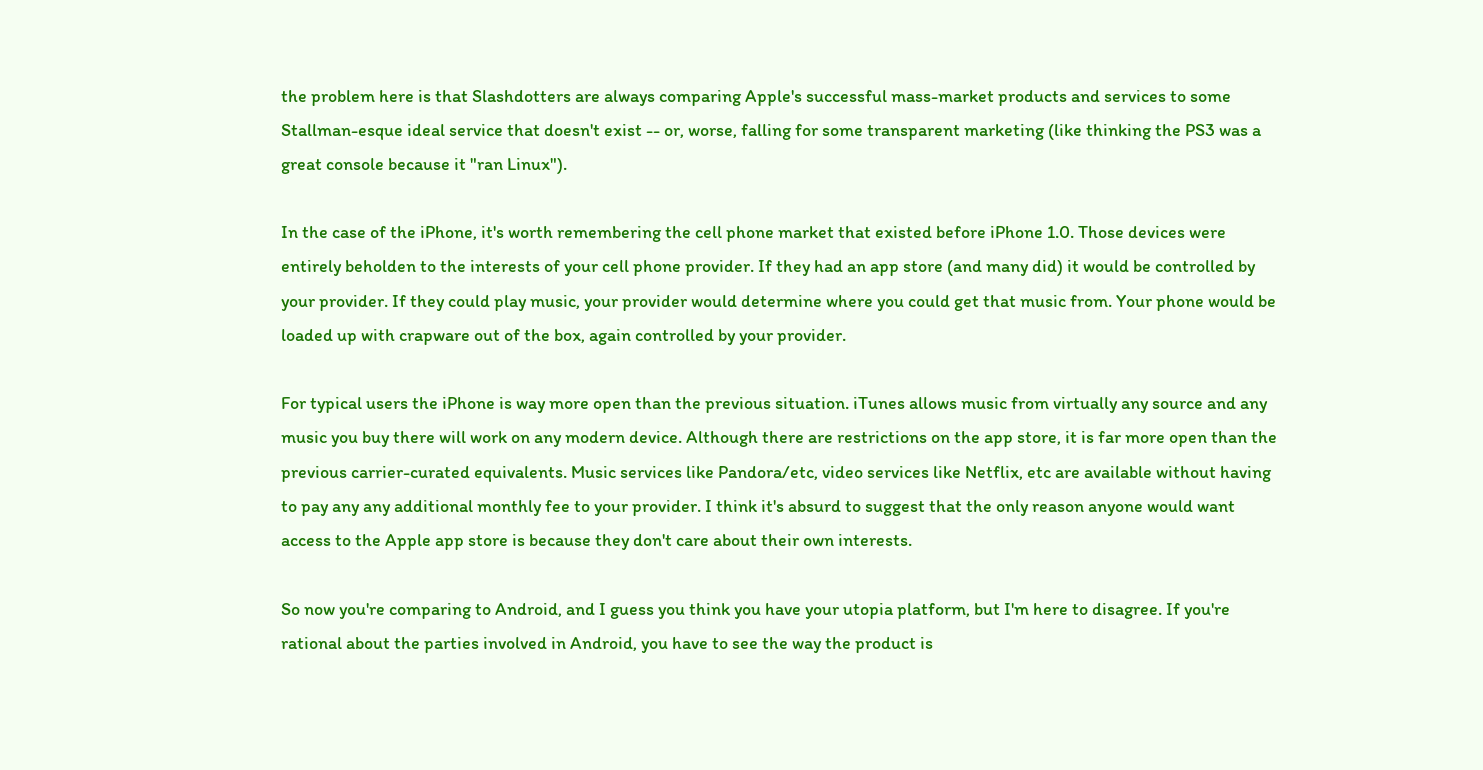the problem here is that Slashdotters are always comparing Apple's successful mass-market products and services to some Stallman-esque ideal service that doesn't exist -- or, worse, falling for some transparent marketing (like thinking the PS3 was a great console because it "ran Linux").

In the case of the iPhone, it's worth remembering the cell phone market that existed before iPhone 1.0. Those devices were entirely beholden to the interests of your cell phone provider. If they had an app store (and many did) it would be controlled by your provider. If they could play music, your provider would determine where you could get that music from. Your phone would be loaded up with crapware out of the box, again controlled by your provider.

For typical users the iPhone is way more open than the previous situation. iTunes allows music from virtually any source and any music you buy there will work on any modern device. Although there are restrictions on the app store, it is far more open than the previous carrier-curated equivalents. Music services like Pandora/etc, video services like Netflix, etc are available without having to pay any any additional monthly fee to your provider. I think it's absurd to suggest that the only reason anyone would want access to the Apple app store is because they don't care about their own interests.

So now you're comparing to Android, and I guess you think you have your utopia platform, but I'm here to disagree. If you're rational about the parties involved in Android, you have to see the way the product is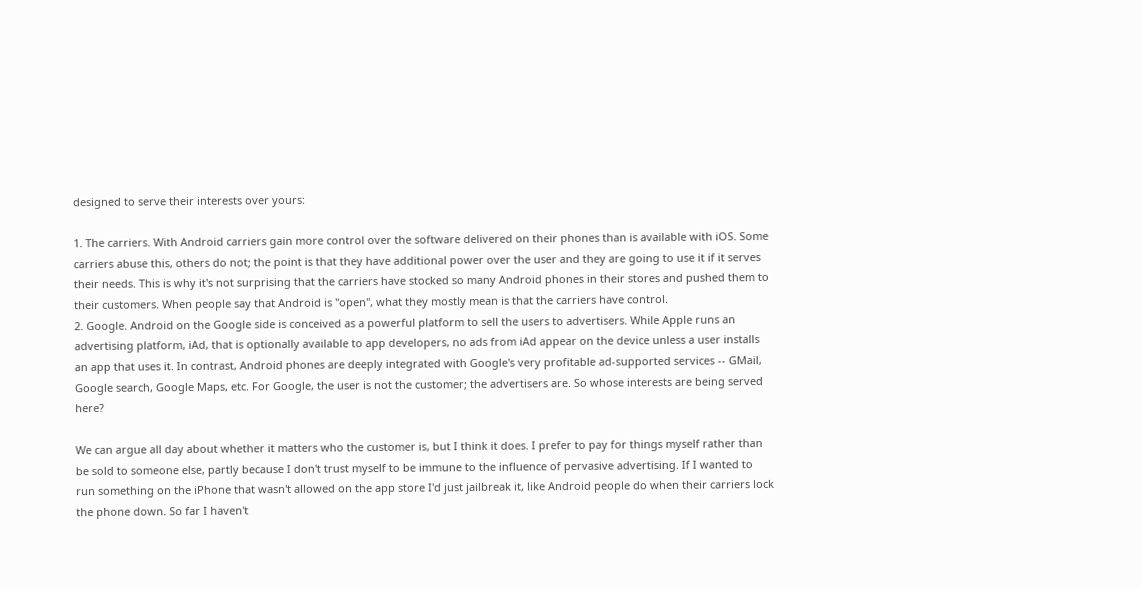designed to serve their interests over yours:

1. The carriers. With Android carriers gain more control over the software delivered on their phones than is available with iOS. Some carriers abuse this, others do not; the point is that they have additional power over the user and they are going to use it if it serves their needs. This is why it's not surprising that the carriers have stocked so many Android phones in their stores and pushed them to their customers. When people say that Android is "open", what they mostly mean is that the carriers have control.
2. Google. Android on the Google side is conceived as a powerful platform to sell the users to advertisers. While Apple runs an advertising platform, iAd, that is optionally available to app developers, no ads from iAd appear on the device unless a user installs an app that uses it. In contrast, Android phones are deeply integrated with Google's very profitable ad-supported services -- GMail, Google search, Google Maps, etc. For Google, the user is not the customer; the advertisers are. So whose interests are being served here?

We can argue all day about whether it matters who the customer is, but I think it does. I prefer to pay for things myself rather than be sold to someone else, partly because I don't trust myself to be immune to the influence of pervasive advertising. If I wanted to run something on the iPhone that wasn't allowed on the app store I'd just jailbreak it, like Android people do when their carriers lock the phone down. So far I haven't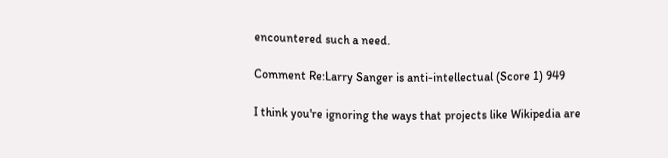encountered such a need.

Comment Re:Larry Sanger is anti-intellectual (Score 1) 949

I think you're ignoring the ways that projects like Wikipedia are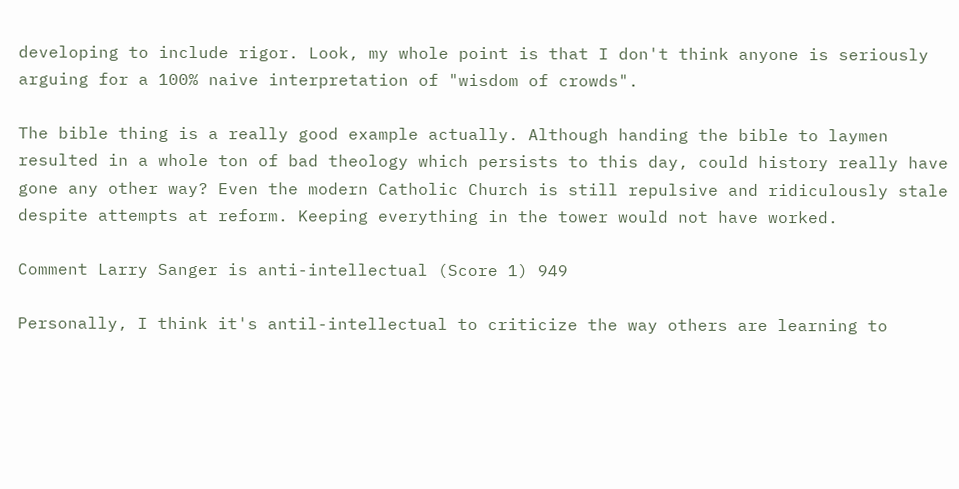developing to include rigor. Look, my whole point is that I don't think anyone is seriously arguing for a 100% naive interpretation of "wisdom of crowds".

The bible thing is a really good example actually. Although handing the bible to laymen resulted in a whole ton of bad theology which persists to this day, could history really have gone any other way? Even the modern Catholic Church is still repulsive and ridiculously stale despite attempts at reform. Keeping everything in the tower would not have worked.

Comment Larry Sanger is anti-intellectual (Score 1) 949

Personally, I think it's antil-intellectual to criticize the way others are learning to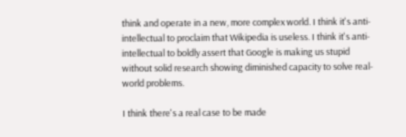think and operate in a new, more complex world. I think it's anti-intellectual to proclaim that Wikipedia is useless. I think it's anti-intellectual to boldly assert that Google is making us stupid without solid research showing diminished capacity to solve real-world problems.

I think there's a real case to be made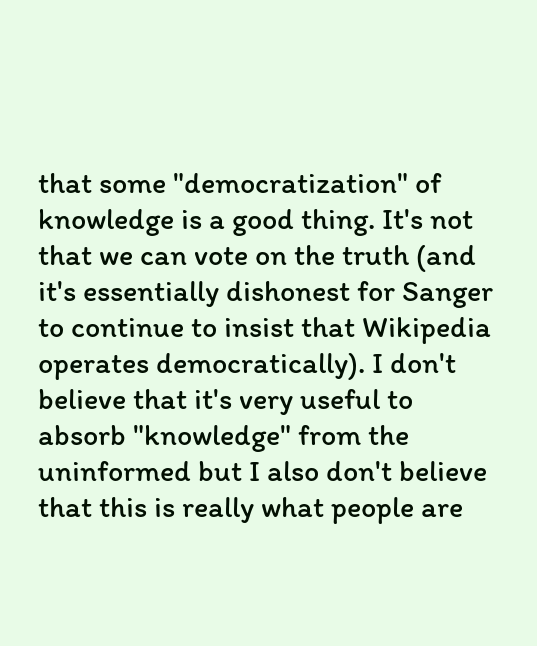that some "democratization" of knowledge is a good thing. It's not that we can vote on the truth (and it's essentially dishonest for Sanger to continue to insist that Wikipedia operates democratically). I don't believe that it's very useful to absorb "knowledge" from the uninformed but I also don't believe that this is really what people are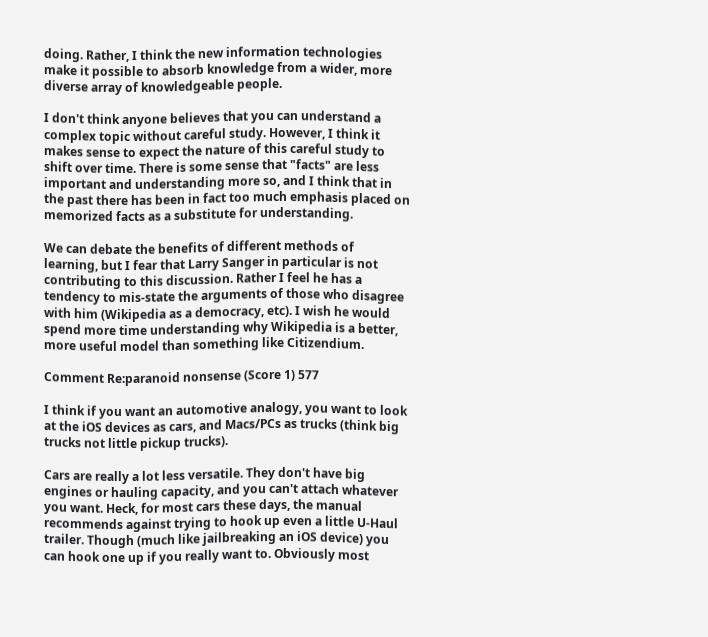doing. Rather, I think the new information technologies make it possible to absorb knowledge from a wider, more diverse array of knowledgeable people.

I don't think anyone believes that you can understand a complex topic without careful study. However, I think it makes sense to expect the nature of this careful study to shift over time. There is some sense that "facts" are less important and understanding more so, and I think that in the past there has been in fact too much emphasis placed on memorized facts as a substitute for understanding.

We can debate the benefits of different methods of learning, but I fear that Larry Sanger in particular is not contributing to this discussion. Rather I feel he has a tendency to mis-state the arguments of those who disagree with him (Wikipedia as a democracy, etc). I wish he would spend more time understanding why Wikipedia is a better, more useful model than something like Citizendium.

Comment Re:paranoid nonsense (Score 1) 577

I think if you want an automotive analogy, you want to look at the iOS devices as cars, and Macs/PCs as trucks (think big trucks not little pickup trucks).

Cars are really a lot less versatile. They don't have big engines or hauling capacity, and you can't attach whatever you want. Heck, for most cars these days, the manual recommends against trying to hook up even a little U-Haul trailer. Though (much like jailbreaking an iOS device) you can hook one up if you really want to. Obviously most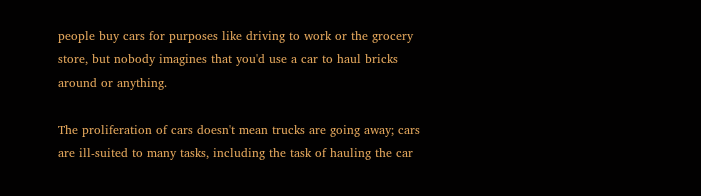people buy cars for purposes like driving to work or the grocery store, but nobody imagines that you'd use a car to haul bricks around or anything.

The proliferation of cars doesn't mean trucks are going away; cars are ill-suited to many tasks, including the task of hauling the car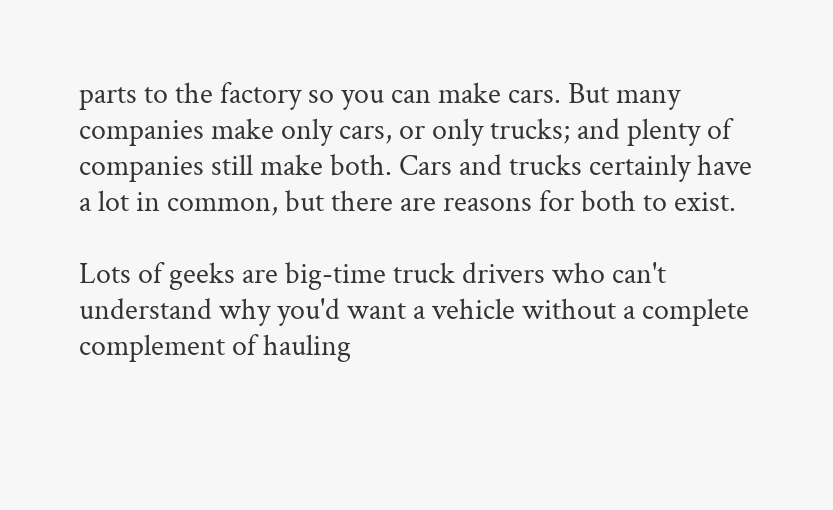parts to the factory so you can make cars. But many companies make only cars, or only trucks; and plenty of companies still make both. Cars and trucks certainly have a lot in common, but there are reasons for both to exist.

Lots of geeks are big-time truck drivers who can't understand why you'd want a vehicle without a complete complement of hauling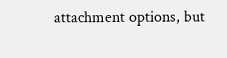attachment options, but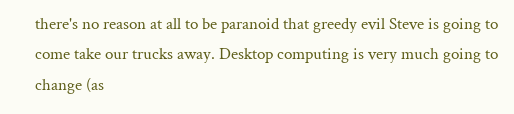there's no reason at all to be paranoid that greedy evil Steve is going to come take our trucks away. Desktop computing is very much going to change (as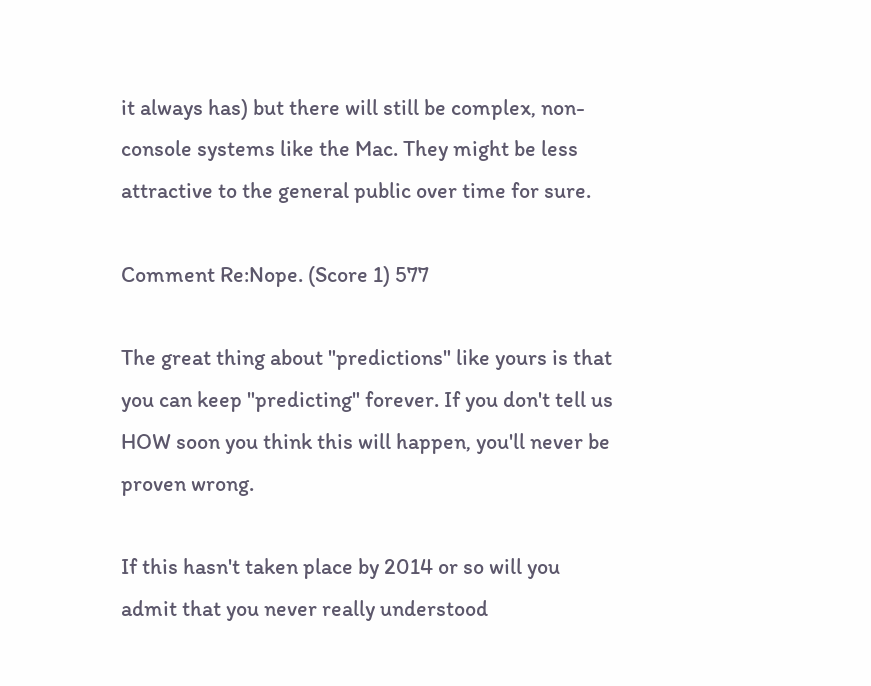it always has) but there will still be complex, non-console systems like the Mac. They might be less attractive to the general public over time for sure.

Comment Re:Nope. (Score 1) 577

The great thing about "predictions" like yours is that you can keep "predicting" forever. If you don't tell us HOW soon you think this will happen, you'll never be proven wrong.

If this hasn't taken place by 2014 or so will you admit that you never really understood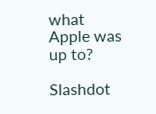what Apple was up to?

Slashdot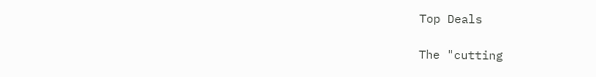Top Deals

The "cutting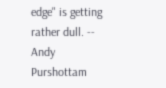edge" is getting rather dull. -- Andy Purshottam